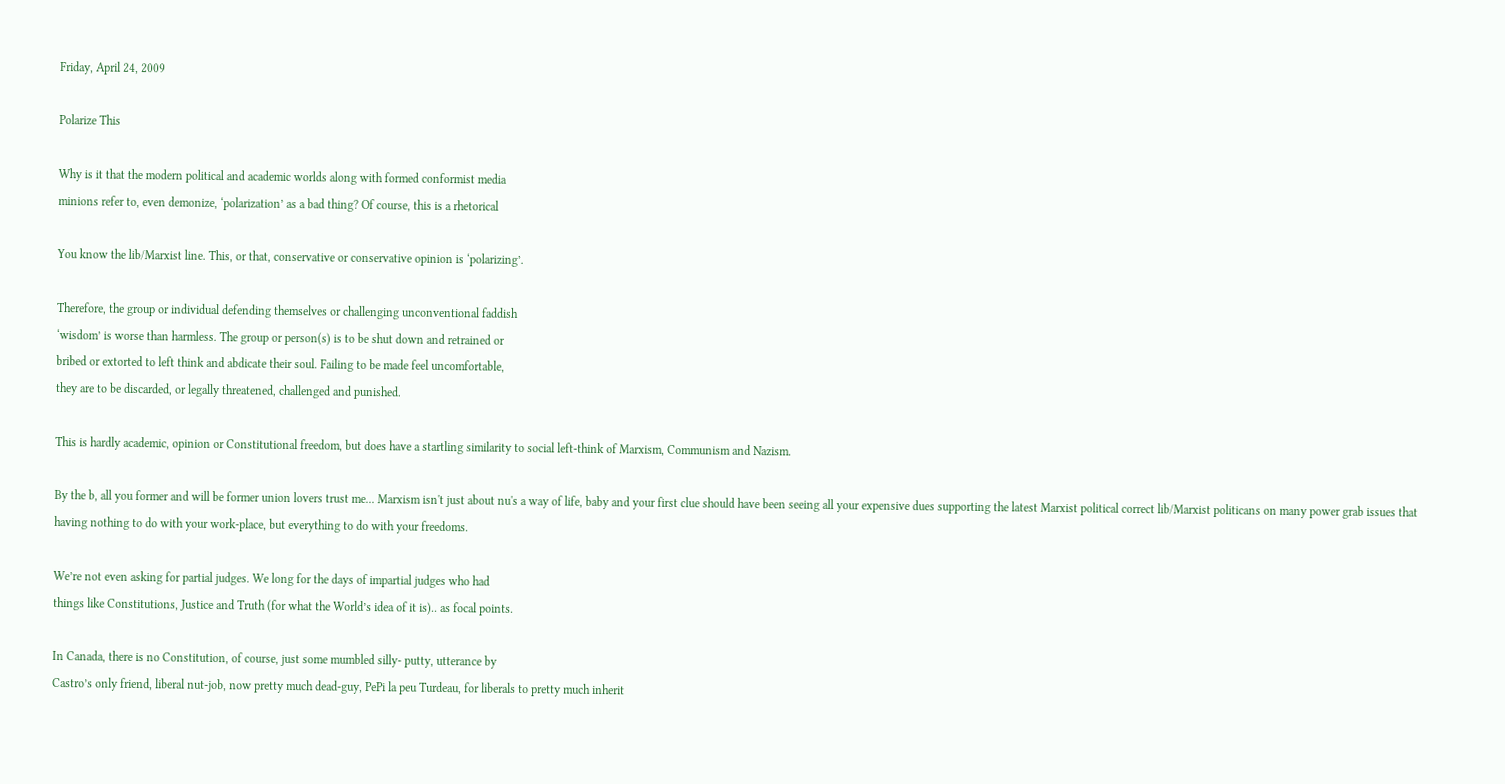Friday, April 24, 2009

Polarize This

Why is it that the modern political and academic worlds along with formed conformist media
minions refer to, even demonize, ‘polarization’ as a bad thing? Of course, this is a rhetorical

You know the lib/Marxist line. This, or that, conservative or conservative opinion is ‘polarizing’.

Therefore, the group or individual defending themselves or challenging unconventional faddish
‘wisdom’ is worse than harmless. The group or person(s) is to be shut down and retrained or
bribed or extorted to left think and abdicate their soul. Failing to be made feel uncomfortable,
they are to be discarded, or legally threatened, challenged and punished.

This is hardly academic, opinion or Constitutional freedom, but does have a startling similarity to social left-think of Marxism, Communism and Nazism.

By the b, all you former and will be former union lovers trust me... Marxism isn't just about nu's a way of life, baby and your first clue should have been seeing all your expensive dues supporting the latest Marxist political correct lib/Marxist politicans on many power grab issues that having nothing to do with your work-place, but everything to do with your freedoms.

We’re not even asking for partial judges. We long for the days of impartial judges who had
things like Constitutions, Justice and Truth (for what the World’s idea of it is).. as focal points.

In Canada, there is no Constitution, of course, just some mumbled silly- putty, utterance by
Castro’s only friend, liberal nut-job, now pretty much dead-guy, PePi la peu Turdeau, for liberals to pretty much inherit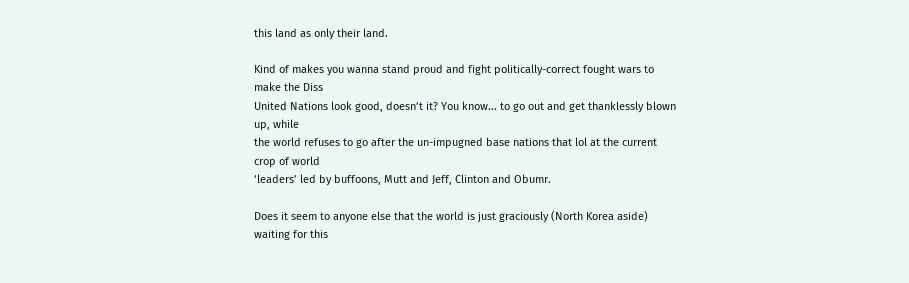this land as only their land.

Kind of makes you wanna stand proud and fight politically-correct fought wars to make the Diss
United Nations look good, doesn’t it? You know... to go out and get thanklessly blown up, while
the world refuses to go after the un-impugned base nations that lol at the current crop of world
‘leaders’ led by buffoons, Mutt and Jeff, Clinton and Obumr.

Does it seem to anyone else that the world is just graciously (North Korea aside) waiting for this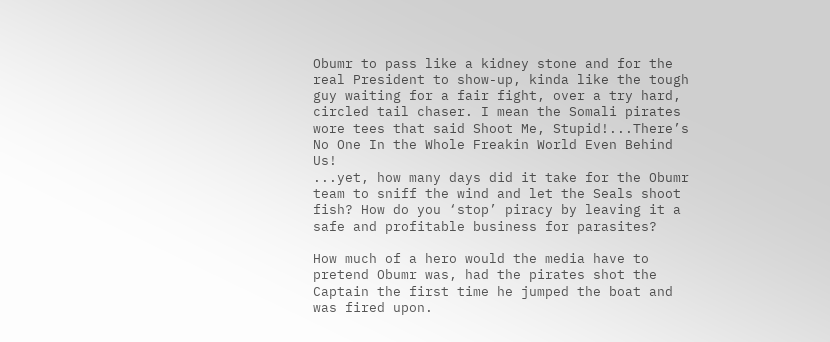Obumr to pass like a kidney stone and for the real President to show-up, kinda like the tough guy waiting for a fair fight, over a try hard, circled tail chaser. I mean the Somali pirates wore tees that said Shoot Me, Stupid!...There’s No One In the Whole Freakin World Even Behind Us!
...yet, how many days did it take for the Obumr team to sniff the wind and let the Seals shoot
fish? How do you ‘stop’ piracy by leaving it a safe and profitable business for parasites?

How much of a hero would the media have to pretend Obumr was, had the pirates shot the
Captain the first time he jumped the boat and was fired upon.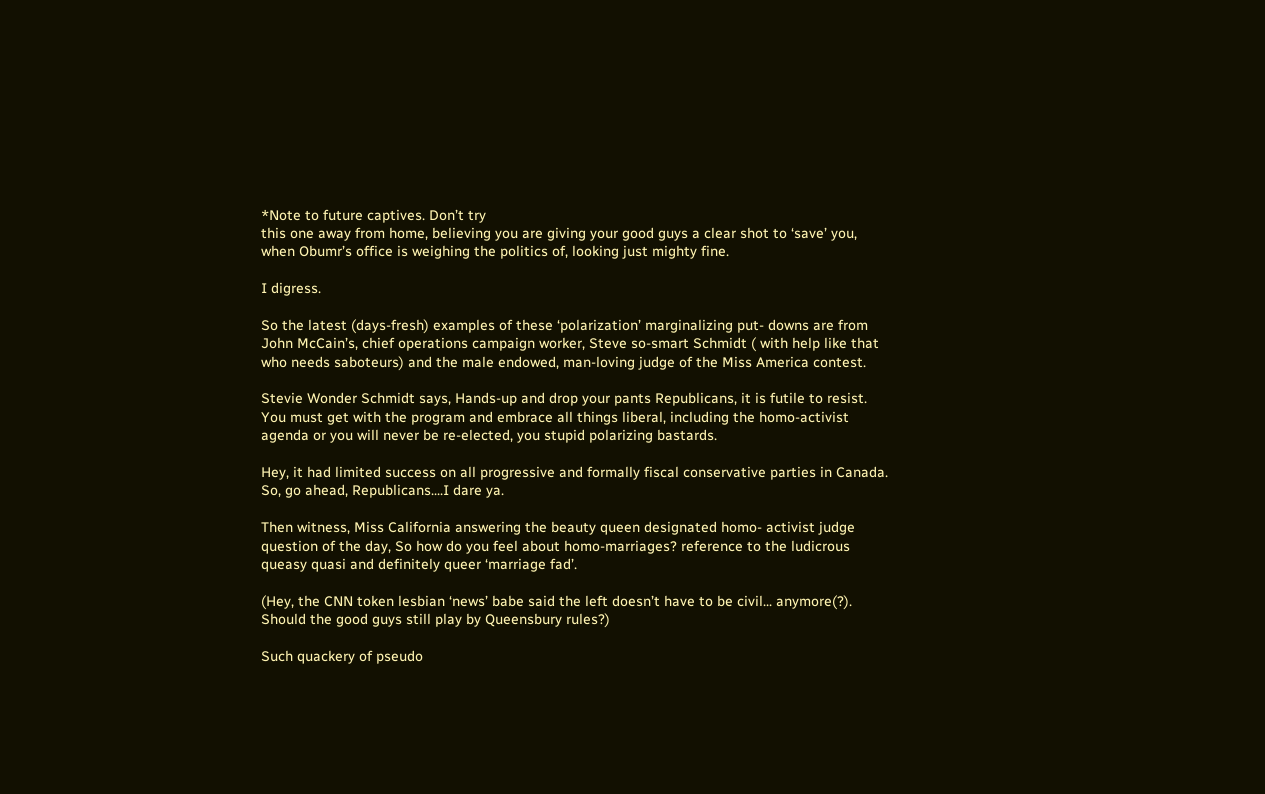*Note to future captives. Don’t try
this one away from home, believing you are giving your good guys a clear shot to ‘save’ you,
when Obumr’s office is weighing the politics of, looking just mighty fine.

I digress.

So the latest (days-fresh) examples of these ‘polarization’ marginalizing put- downs are from
John McCain’s, chief operations campaign worker, Steve so-smart Schmidt ( with help like that
who needs saboteurs) and the male endowed, man-loving judge of the Miss America contest.

Stevie Wonder Schmidt says, Hands-up and drop your pants Republicans, it is futile to resist.
You must get with the program and embrace all things liberal, including the homo-activist
agenda or you will never be re-elected, you stupid polarizing bastards.

Hey, it had limited success on all progressive and formally fiscal conservative parties in Canada.
So, go ahead, Republicans....I dare ya.

Then witness, Miss California answering the beauty queen designated homo- activist judge
question of the day, So how do you feel about homo-marriages? reference to the ludicrous
queasy quasi and definitely queer ‘marriage fad’.

(Hey, the CNN token lesbian ‘news’ babe said the left doesn’t have to be civil... anymore(?).
Should the good guys still play by Queensbury rules?)

Such quackery of pseudo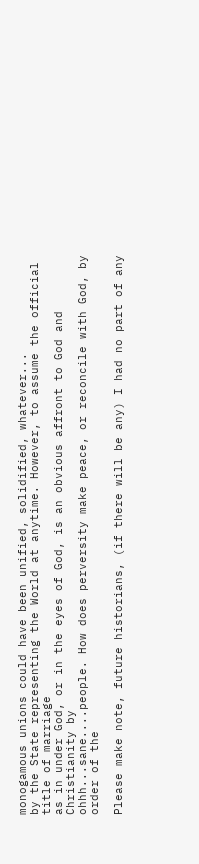monogamous unions could have been unified, solidified, whatever...
by the State representing the World at anytime. However, to assume the official title of marriage
as in under God, or in the eyes of God, is an obvious affront to God and Christianity by
ohhh...sane....people. How does perversity make peace, or reconcile with God, by order of the

Please make note, future historians, (if there will be any) I had no part of any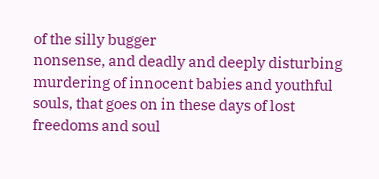of the silly bugger
nonsense, and deadly and deeply disturbing murdering of innocent babies and youthful souls, that goes on in these days of lost freedoms and soul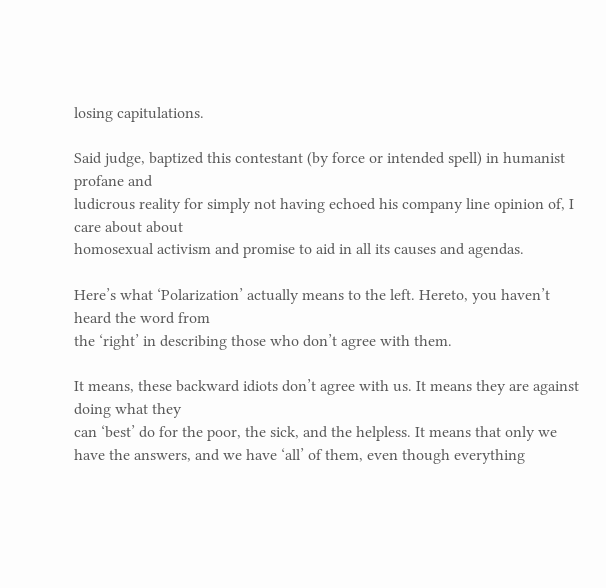losing capitulations.

Said judge, baptized this contestant (by force or intended spell) in humanist profane and
ludicrous reality for simply not having echoed his company line opinion of, I care about about
homosexual activism and promise to aid in all its causes and agendas.

Here’s what ‘Polarization’ actually means to the left. Hereto, you haven’t heard the word from
the ‘right’ in describing those who don’t agree with them.

It means, these backward idiots don’t agree with us. It means they are against doing what they
can ‘best’ do for the poor, the sick, and the helpless. It means that only we have the answers, and we have ‘all’ of them, even though everything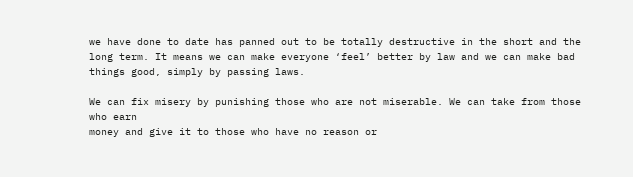we have done to date has panned out to be totally destructive in the short and the long term. It means we can make everyone ‘feel’ better by law and we can make bad things good, simply by passing laws.

We can fix misery by punishing those who are not miserable. We can take from those who earn
money and give it to those who have no reason or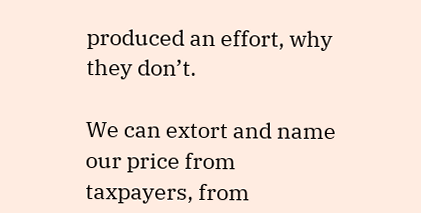produced an effort, why they don’t.

We can extort and name our price from taxpayers, from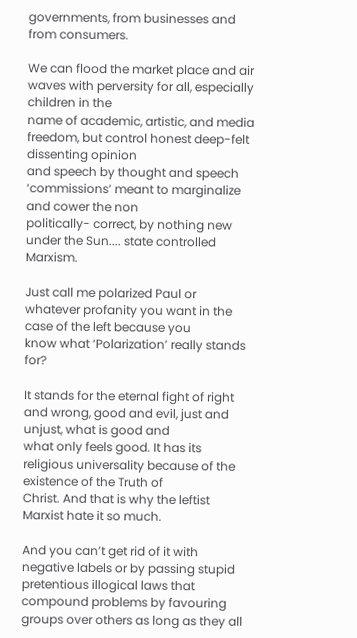governments, from businesses and from consumers.

We can flood the market place and air waves with perversity for all, especially children in the
name of academic, artistic, and media freedom, but control honest deep-felt dissenting opinion
and speech by thought and speech ‘commissions’ meant to marginalize and cower the non
politically- correct, by nothing new under the Sun.... state controlled Marxism.

Just call me polarized Paul or whatever profanity you want in the case of the left because you
know what ‘Polarization’ really stands for?

It stands for the eternal fight of right and wrong, good and evil, just and unjust, what is good and
what only feels good. It has its religious universality because of the existence of the Truth of
Christ. And that is why the leftist Marxist hate it so much.

And you can’t get rid of it with negative labels or by passing stupid pretentious illogical laws that
compound problems by favouring groups over others as long as they all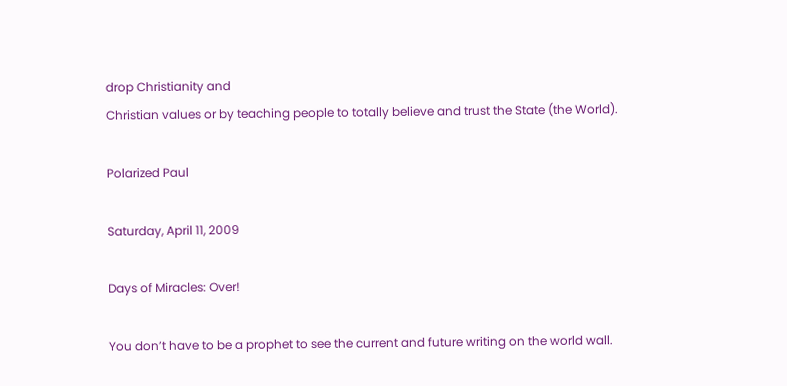drop Christianity and
Christian values or by teaching people to totally believe and trust the State (the World).

Polarized Paul

Saturday, April 11, 2009

Days of Miracles: Over!

You don’t have to be a prophet to see the current and future writing on the world wall.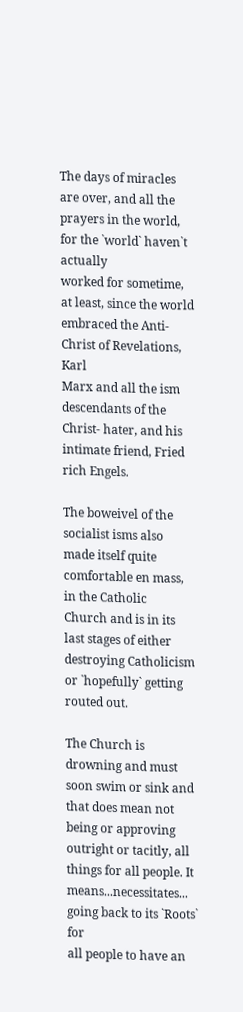The days of miracles are over, and all the prayers in the world, for the `world` haven`t actually
worked for sometime, at least, since the world embraced the Anti-Christ of Revelations, Karl
Marx and all the ism descendants of the Christ- hater, and his intimate friend, Fried rich Engels.

The boweivel of the socialist isms also made itself quite comfortable en mass, in the Catholic
Church and is in its last stages of either destroying Catholicism or `hopefully` getting routed out.

The Church is drowning and must soon swim or sink and that does mean not being or approving
outright or tacitly, all things for all people. It means...necessitates... going back to its `Roots` for
all people to have an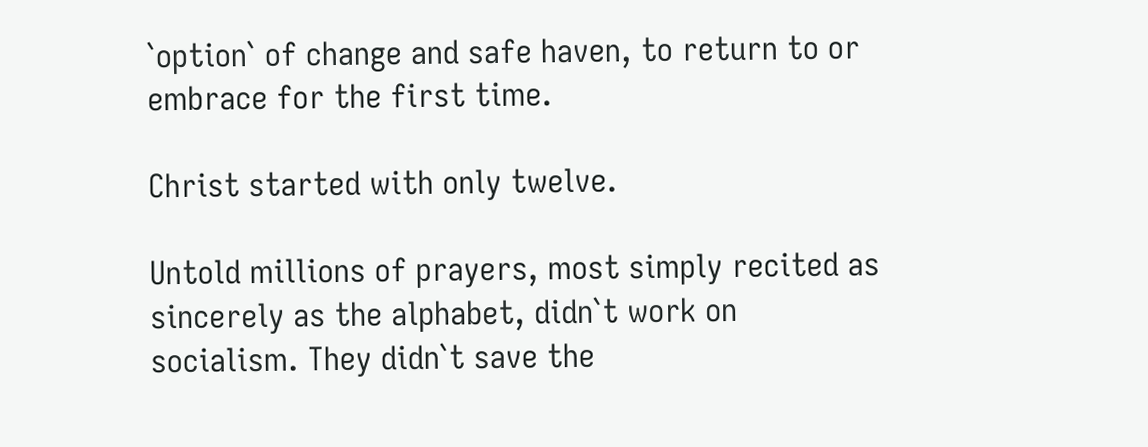`option` of change and safe haven, to return to or embrace for the first time.

Christ started with only twelve.

Untold millions of prayers, most simply recited as sincerely as the alphabet, didn`t work on
socialism. They didn`t save the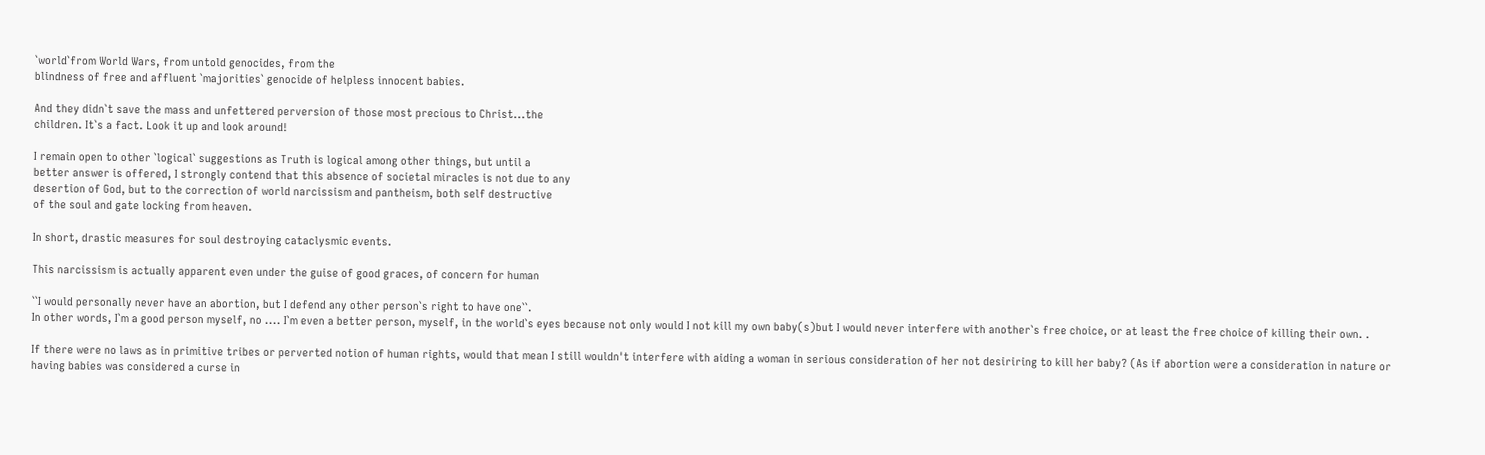`world`from World Wars, from untold genocides, from the
blindness of free and affluent `majorities` genocide of helpless innocent babies.

And they didn`t save the mass and unfettered perversion of those most precious to Christ...the
children. It`s a fact. Look it up and look around!

I remain open to other `logical` suggestions as Truth is logical among other things, but until a
better answer is offered, I strongly contend that this absence of societal miracles is not due to any
desertion of God, but to the correction of world narcissism and pantheism, both self destructive
of the soul and gate locking from heaven.

In short, drastic measures for soul destroying cataclysmic events.

This narcissism is actually apparent even under the guise of good graces, of concern for human

``I would personally never have an abortion, but I defend any other person`s right to have one``.
In other words, I`m a good person myself, no .... I`m even a better person, myself, in the world`s eyes because not only would I not kill my own baby(s)but I would never interfere with another`s free choice, or at least the free choice of killing their own. .

If there were no laws as in primitive tribes or perverted notion of human rights, would that mean I still wouldn't interfere with aiding a woman in serious consideration of her not desiriring to kill her baby? (As if abortion were a consideration in nature or having babies was considered a curse in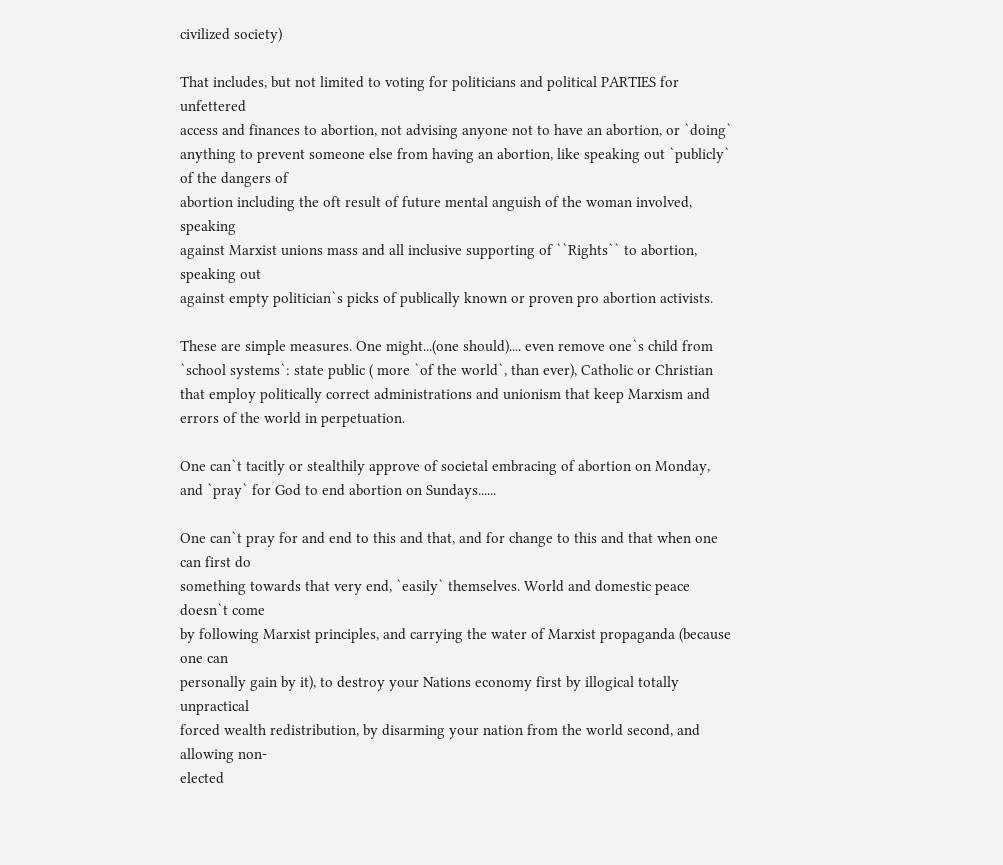civilized society)

That includes, but not limited to voting for politicians and political PARTIES for unfettered
access and finances to abortion, not advising anyone not to have an abortion, or `doing` anything to prevent someone else from having an abortion, like speaking out `publicly` of the dangers of
abortion including the oft result of future mental anguish of the woman involved, speaking
against Marxist unions mass and all inclusive supporting of ``Rights`` to abortion, speaking out
against empty politician`s picks of publically known or proven pro abortion activists.

These are simple measures. One might...(one should).... even remove one`s child from `school systems`: state public ( more `of the world`, than ever), Catholic or Christian that employ politically correct administrations and unionism that keep Marxism and errors of the world in perpetuation.

One can`t tacitly or stealthily approve of societal embracing of abortion on Monday, and `pray` for God to end abortion on Sundays......

One can`t pray for and end to this and that, and for change to this and that when one can first do
something towards that very end, `easily` themselves. World and domestic peace doesn`t come
by following Marxist principles, and carrying the water of Marxist propaganda (because one can
personally gain by it), to destroy your Nations economy first by illogical totally unpractical
forced wealth redistribution, by disarming your nation from the world second, and allowing non-
elected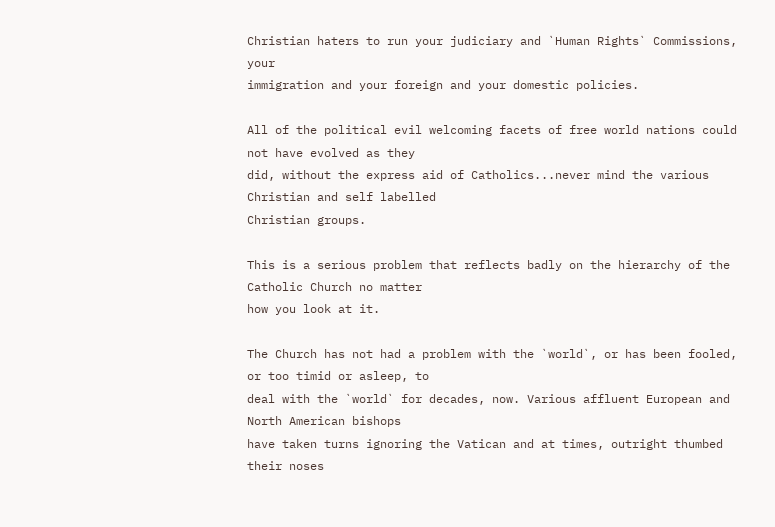Christian haters to run your judiciary and `Human Rights` Commissions, your
immigration and your foreign and your domestic policies.

All of the political evil welcoming facets of free world nations could not have evolved as they
did, without the express aid of Catholics...never mind the various Christian and self labelled
Christian groups.

This is a serious problem that reflects badly on the hierarchy of the Catholic Church no matter
how you look at it.

The Church has not had a problem with the `world`, or has been fooled, or too timid or asleep, to
deal with the `world` for decades, now. Various affluent European and North American bishops
have taken turns ignoring the Vatican and at times, outright thumbed their noses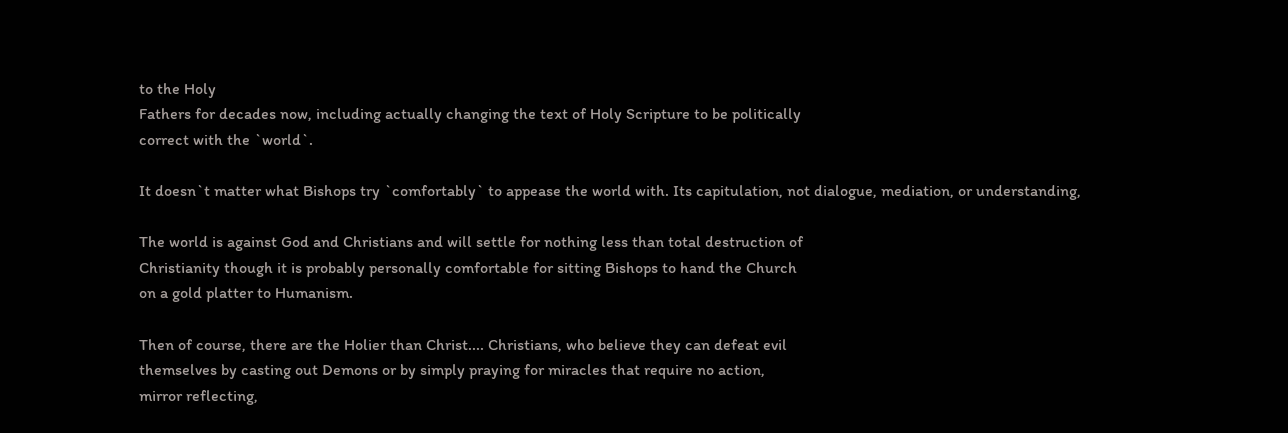to the Holy
Fathers for decades now, including actually changing the text of Holy Scripture to be politically
correct with the `world`.

It doesn`t matter what Bishops try `comfortably` to appease the world with. Its capitulation, not dialogue, mediation, or understanding,

The world is against God and Christians and will settle for nothing less than total destruction of
Christianity though it is probably personally comfortable for sitting Bishops to hand the Church
on a gold platter to Humanism.

Then of course, there are the Holier than Christ.... Christians, who believe they can defeat evil
themselves by casting out Demons or by simply praying for miracles that require no action,
mirror reflecting,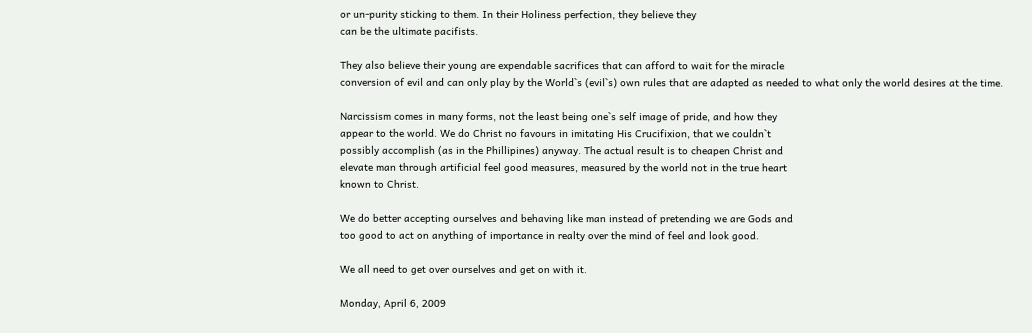or un-purity sticking to them. In their Holiness perfection, they believe they
can be the ultimate pacifists.

They also believe their young are expendable sacrifices that can afford to wait for the miracle
conversion of evil and can only play by the World`s (evil`s) own rules that are adapted as needed to what only the world desires at the time.

Narcissism comes in many forms, not the least being one`s self image of pride, and how they
appear to the world. We do Christ no favours in imitating His Crucifixion, that we couldn`t
possibly accomplish (as in the Phillipines) anyway. The actual result is to cheapen Christ and
elevate man through artificial feel good measures, measured by the world not in the true heart
known to Christ.

We do better accepting ourselves and behaving like man instead of pretending we are Gods and
too good to act on anything of importance in realty over the mind of feel and look good.

We all need to get over ourselves and get on with it.

Monday, April 6, 2009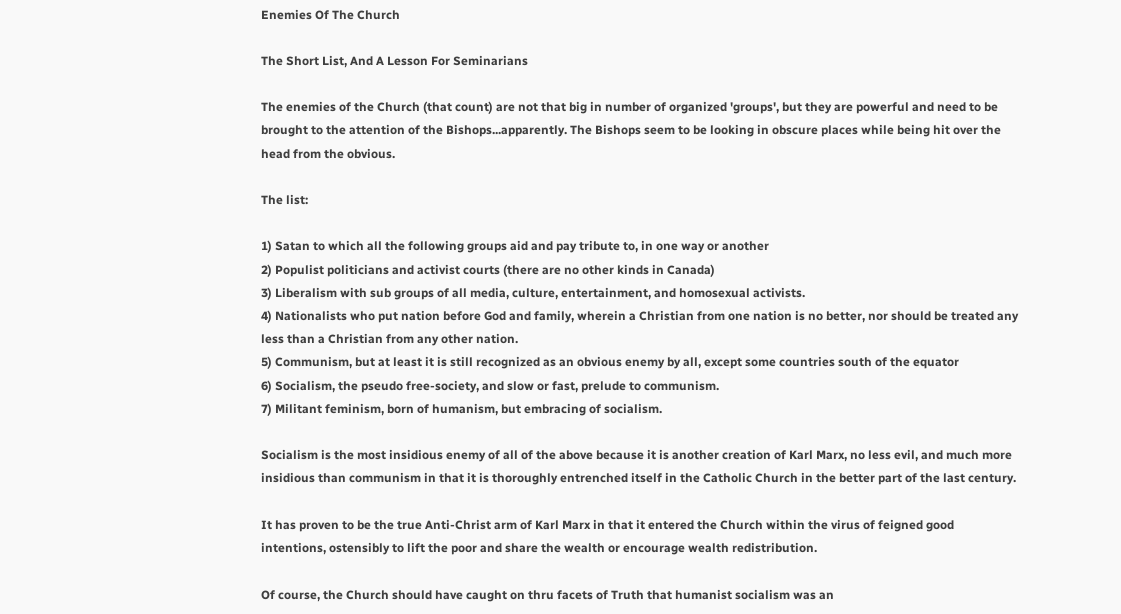Enemies Of The Church

The Short List, And A Lesson For Seminarians

The enemies of the Church (that count) are not that big in number of organized 'groups', but they are powerful and need to be brought to the attention of the Bishops...apparently. The Bishops seem to be looking in obscure places while being hit over the head from the obvious.

The list:

1) Satan to which all the following groups aid and pay tribute to, in one way or another
2) Populist politicians and activist courts (there are no other kinds in Canada)
3) Liberalism with sub groups of all media, culture, entertainment, and homosexual activists.
4) Nationalists who put nation before God and family, wherein a Christian from one nation is no better, nor should be treated any less than a Christian from any other nation.
5) Communism, but at least it is still recognized as an obvious enemy by all, except some countries south of the equator
6) Socialism, the pseudo free-society, and slow or fast, prelude to communism.
7) Militant feminism, born of humanism, but embracing of socialism.

Socialism is the most insidious enemy of all of the above because it is another creation of Karl Marx, no less evil, and much more insidious than communism in that it is thoroughly entrenched itself in the Catholic Church in the better part of the last century.

It has proven to be the true Anti-Christ arm of Karl Marx in that it entered the Church within the virus of feigned good intentions, ostensibly to lift the poor and share the wealth or encourage wealth redistribution.

Of course, the Church should have caught on thru facets of Truth that humanist socialism was an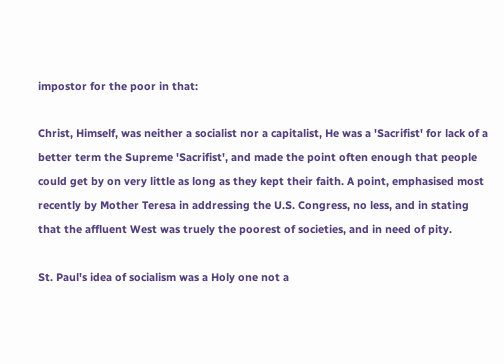impostor for the poor in that:

Christ, Himself, was neither a socialist nor a capitalist, He was a 'Sacrifist' for lack of a better term the Supreme 'Sacrifist', and made the point often enough that people could get by on very little as long as they kept their faith. A point, emphasised most recently by Mother Teresa in addressing the U.S. Congress, no less, and in stating that the affluent West was truely the poorest of societies, and in need of pity.

St. Paul's idea of socialism was a Holy one not a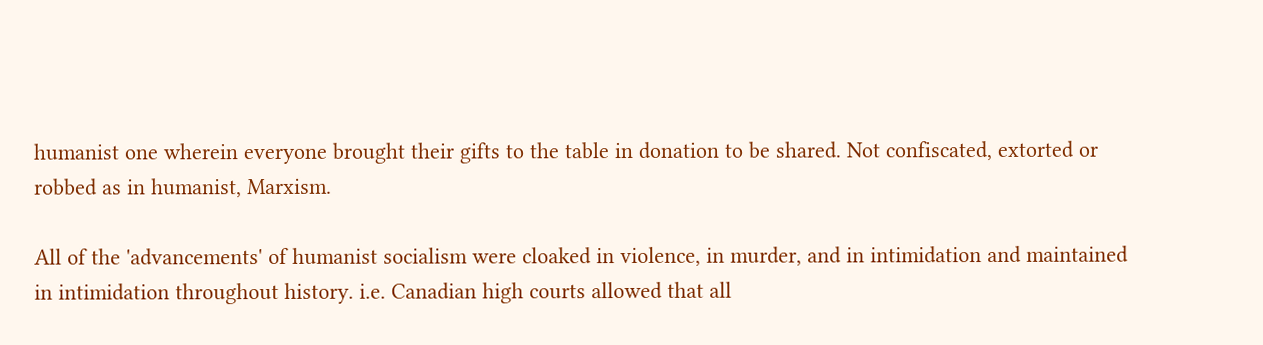humanist one wherein everyone brought their gifts to the table in donation to be shared. Not confiscated, extorted or robbed as in humanist, Marxism.

All of the 'advancements' of humanist socialism were cloaked in violence, in murder, and in intimidation and maintained in intimidation throughout history. i.e. Canadian high courts allowed that all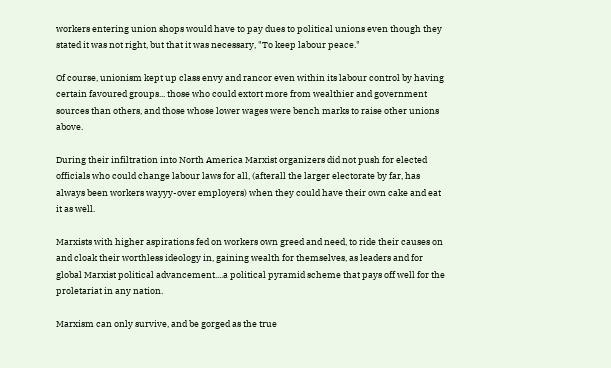workers entering union shops would have to pay dues to political unions even though they stated it was not right, but that it was necessary, "To keep labour peace."

Of course, unionism kept up class envy and rancor even within its labour control by having certain favoured groups... those who could extort more from wealthier and government sources than others, and those whose lower wages were bench marks to raise other unions above.

During their infiltration into North America Marxist organizers did not push for elected officials who could change labour laws for all, (afterall the larger electorate by far, has always been workers wayyy-over employers) when they could have their own cake and eat it as well.

Marxists with higher aspirations fed on workers own greed and need, to ride their causes on and cloak their worthless ideology in, gaining wealth for themselves, as leaders and for global Marxist political advancement....a political pyramid scheme that pays off well for the proletariat in any nation.

Marxism can only survive, and be gorged as the true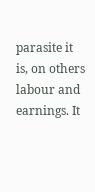parasite it is, on others labour and earnings. It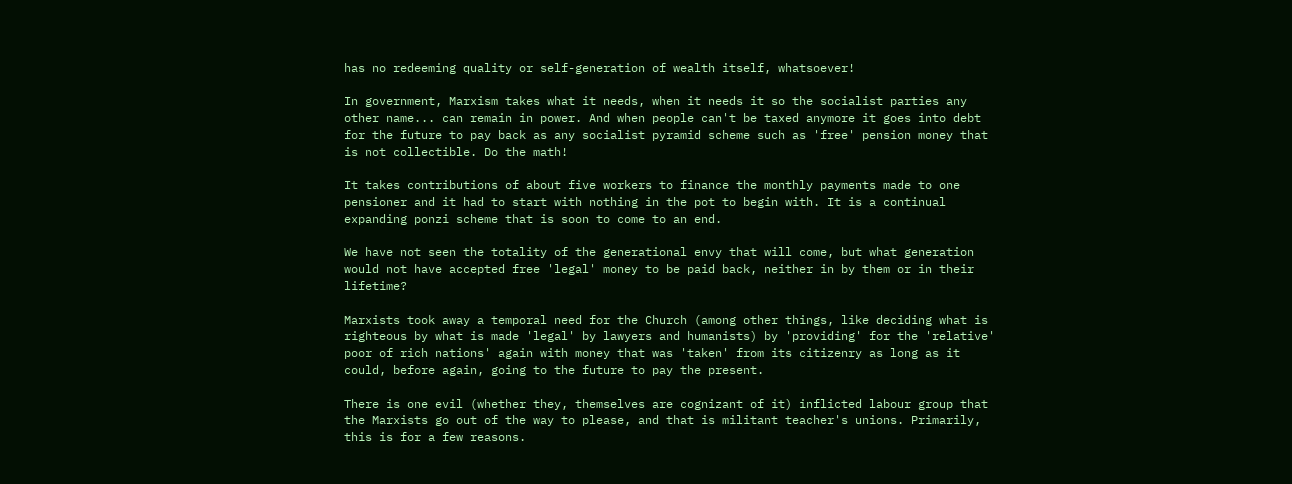has no redeeming quality or self-generation of wealth itself, whatsoever!

In government, Marxism takes what it needs, when it needs it so the socialist parties any other name... can remain in power. And when people can't be taxed anymore it goes into debt for the future to pay back as any socialist pyramid scheme such as 'free' pension money that is not collectible. Do the math!

It takes contributions of about five workers to finance the monthly payments made to one pensioner and it had to start with nothing in the pot to begin with. It is a continual expanding ponzi scheme that is soon to come to an end.

We have not seen the totality of the generational envy that will come, but what generation would not have accepted free 'legal' money to be paid back, neither in by them or in their lifetime?

Marxists took away a temporal need for the Church (among other things, like deciding what is righteous by what is made 'legal' by lawyers and humanists) by 'providing' for the 'relative' poor of rich nations' again with money that was 'taken' from its citizenry as long as it could, before again, going to the future to pay the present.

There is one evil (whether they, themselves are cognizant of it) inflicted labour group that the Marxists go out of the way to please, and that is militant teacher's unions. Primarily, this is for a few reasons.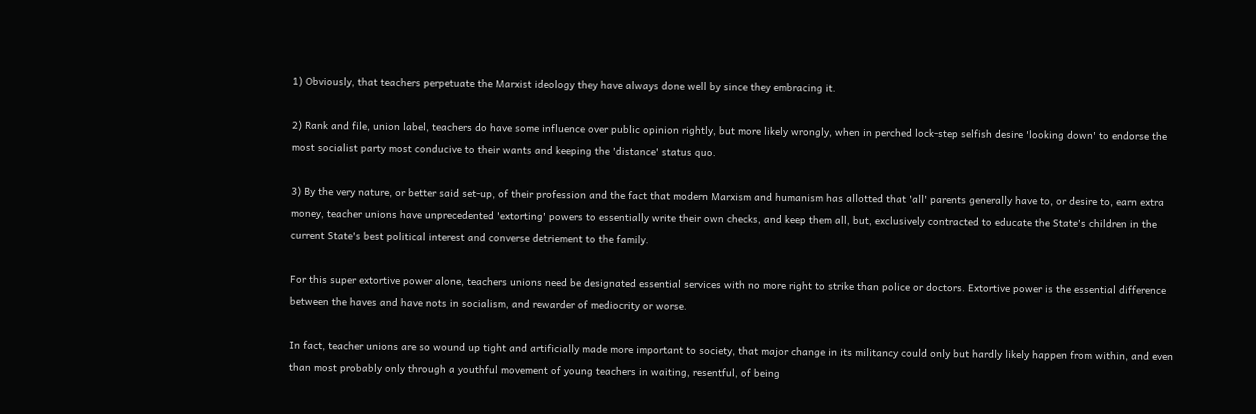1) Obviously, that teachers perpetuate the Marxist ideology they have always done well by since they embracing it.

2) Rank and file, union label, teachers do have some influence over public opinion rightly, but more likely wrongly, when in perched lock-step selfish desire 'looking down' to endorse the most socialist party most conducive to their wants and keeping the 'distance' status quo.

3) By the very nature, or better said set-up, of their profession and the fact that modern Marxism and humanism has allotted that 'all' parents generally have to, or desire to, earn extra money, teacher unions have unprecedented 'extorting' powers to essentially write their own checks, and keep them all, but, exclusively contracted to educate the State's children in the current State's best political interest and converse detriement to the family.

For this super extortive power alone, teachers unions need be designated essential services with no more right to strike than police or doctors. Extortive power is the essential difference between the haves and have nots in socialism, and rewarder of mediocrity or worse.

In fact, teacher unions are so wound up tight and artificially made more important to society, that major change in its militancy could only but hardly likely happen from within, and even than most probably only through a youthful movement of young teachers in waiting, resentful, of being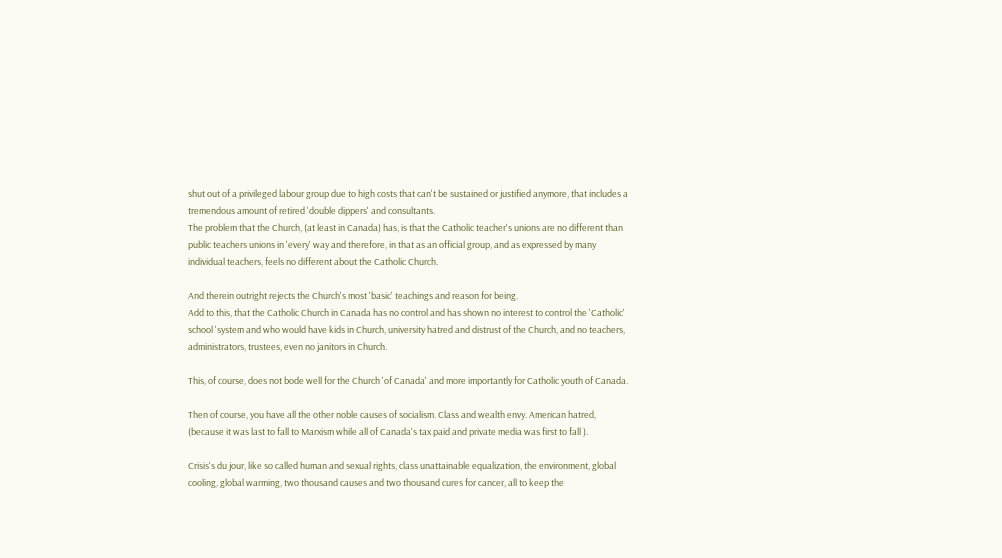shut out of a privileged labour group due to high costs that can't be sustained or justified anymore, that includes a tremendous amount of retired 'double dippers' and consultants.
The problem that the Church, (at least in Canada) has, is that the Catholic teacher's unions are no different than public teachers unions in 'every' way and therefore, in that as an official group, and as expressed by many individual teachers, feels no different about the Catholic Church.

And therein outright rejects the Church's most 'basic' teachings and reason for being.
Add to this, that the Catholic Church in Canada has no control and has shown no interest to control the 'Catholic' school 'system and who would have kids in Church, university hatred and distrust of the Church, and no teachers, administrators, trustees, even no janitors in Church.

This, of course, does not bode well for the Church 'of Canada' and more importantly for Catholic youth of Canada.

Then of course, you have all the other noble causes of socialism. Class and wealth envy. American hatred, (because it was last to fall to Marxism while all of Canada's tax paid and private media was first to fall ).

Crisis's du jour, like so called human and sexual rights, class unattainable equalization, the environment, global cooling, global warming, two thousand causes and two thousand cures for cancer, all to keep the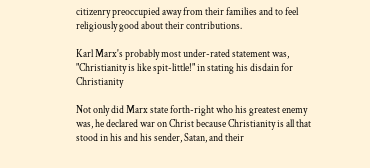citizenry preoccupied away from their families and to feel religiously good about their contributions.

Karl Marx's probably most under-rated statement was, "Christianity is like spit-little!" in stating his disdain for Christianity

Not only did Marx state forth-right who his greatest enemy was, he declared war on Christ because Christianity is all that stood in his and his sender, Satan, and their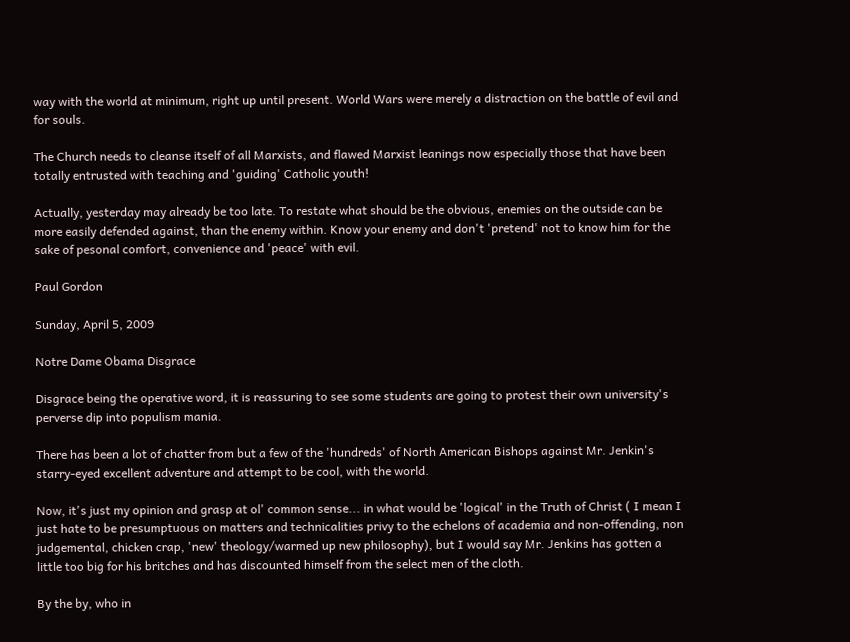way with the world at minimum, right up until present. World Wars were merely a distraction on the battle of evil and for souls.

The Church needs to cleanse itself of all Marxists, and flawed Marxist leanings now especially those that have been totally entrusted with teaching and 'guiding' Catholic youth!

Actually, yesterday may already be too late. To restate what should be the obvious, enemies on the outside can be more easily defended against, than the enemy within. Know your enemy and don't 'pretend' not to know him for the sake of pesonal comfort, convenience and 'peace' with evil.

Paul Gordon

Sunday, April 5, 2009

Notre Dame Obama Disgrace

Disgrace being the operative word, it is reassuring to see some students are going to protest their own university's perverse dip into populism mania.

There has been a lot of chatter from but a few of the 'hundreds' of North American Bishops against Mr. Jenkin's starry-eyed excellent adventure and attempt to be cool, with the world.

Now, it's just my opinion and grasp at ol' common sense... in what would be 'logical' in the Truth of Christ ( I mean I just hate to be presumptuous on matters and technicalities privy to the echelons of academia and non-offending, non judgemental, chicken crap, 'new' theology/warmed up new philosophy), but I would say Mr. Jenkins has gotten a little too big for his britches and has discounted himself from the select men of the cloth.

By the by, who in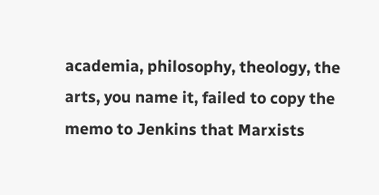academia, philosophy, theology, the arts, you name it, failed to copy the memo to Jenkins that Marxists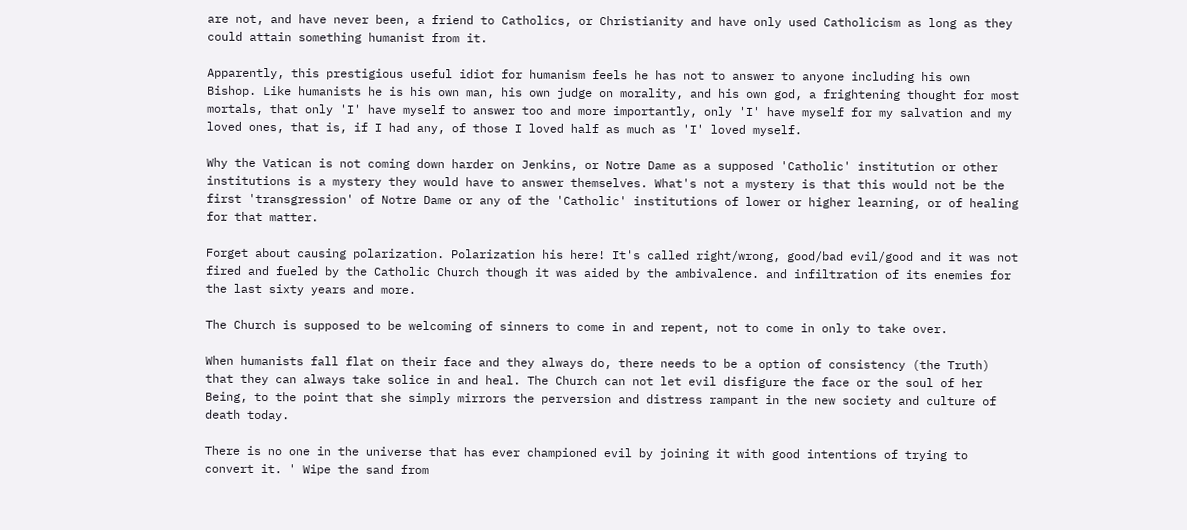are not, and have never been, a friend to Catholics, or Christianity and have only used Catholicism as long as they could attain something humanist from it.

Apparently, this prestigious useful idiot for humanism feels he has not to answer to anyone including his own Bishop. Like humanists he is his own man, his own judge on morality, and his own god, a frightening thought for most mortals, that only 'I' have myself to answer too and more importantly, only 'I' have myself for my salvation and my loved ones, that is, if I had any, of those I loved half as much as 'I' loved myself.

Why the Vatican is not coming down harder on Jenkins, or Notre Dame as a supposed 'Catholic' institution or other institutions is a mystery they would have to answer themselves. What's not a mystery is that this would not be the first 'transgression' of Notre Dame or any of the 'Catholic' institutions of lower or higher learning, or of healing for that matter.

Forget about causing polarization. Polarization his here! It's called right/wrong, good/bad evil/good and it was not fired and fueled by the Catholic Church though it was aided by the ambivalence. and infiltration of its enemies for the last sixty years and more.

The Church is supposed to be welcoming of sinners to come in and repent, not to come in only to take over.

When humanists fall flat on their face and they always do, there needs to be a option of consistency (the Truth) that they can always take solice in and heal. The Church can not let evil disfigure the face or the soul of her Being, to the point that she simply mirrors the perversion and distress rampant in the new society and culture of death today.

There is no one in the universe that has ever championed evil by joining it with good intentions of trying to convert it. ' Wipe the sand from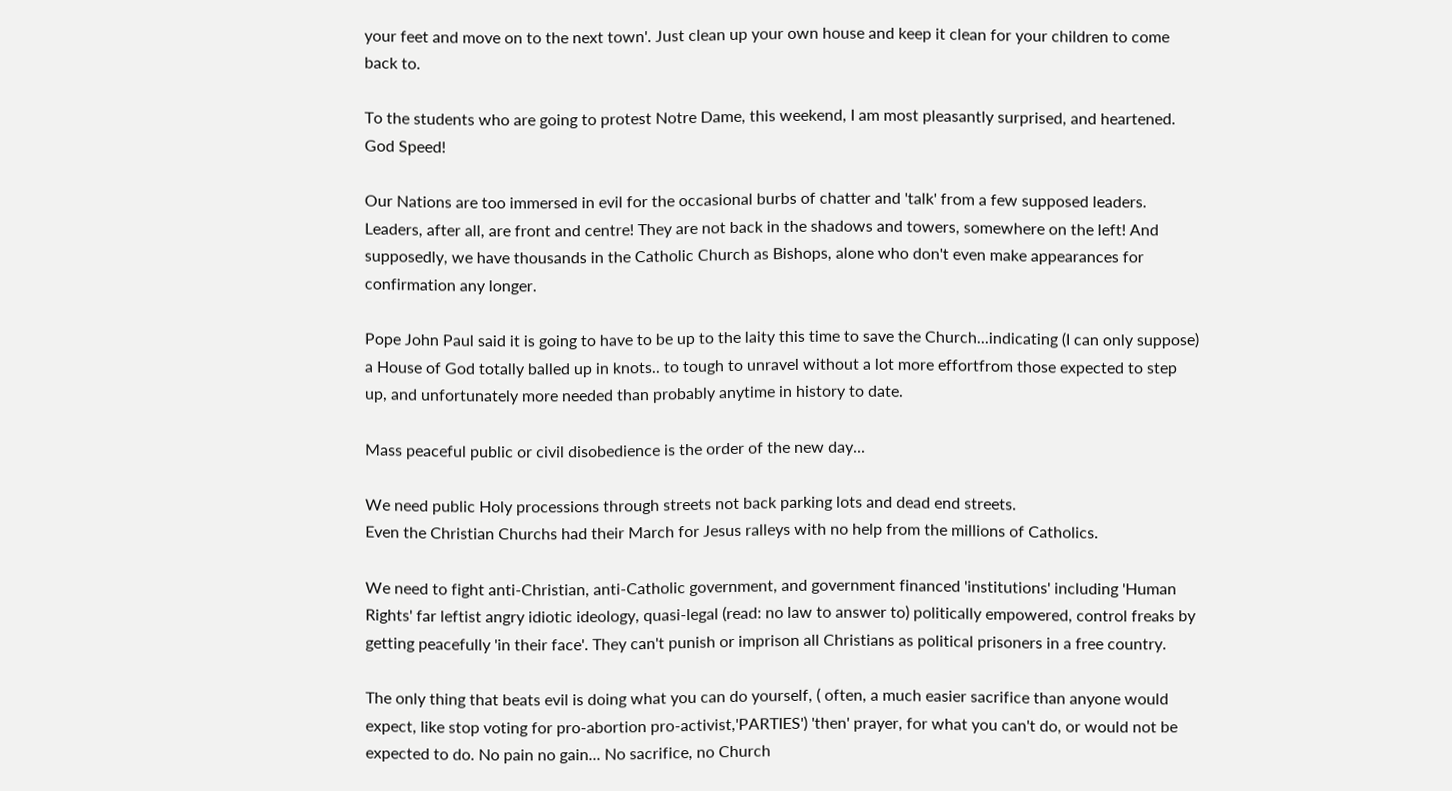your feet and move on to the next town'. Just clean up your own house and keep it clean for your children to come back to.

To the students who are going to protest Notre Dame, this weekend, I am most pleasantly surprised, and heartened. God Speed!

Our Nations are too immersed in evil for the occasional burbs of chatter and 'talk' from a few supposed leaders. Leaders, after all, are front and centre! They are not back in the shadows and towers, somewhere on the left! And supposedly, we have thousands in the Catholic Church as Bishops, alone who don't even make appearances for confirmation any longer.

Pope John Paul said it is going to have to be up to the laity this time to save the Church...indicating (I can only suppose) a House of God totally balled up in knots.. to tough to unravel without a lot more effortfrom those expected to step up, and unfortunately more needed than probably anytime in history to date.

Mass peaceful public or civil disobedience is the order of the new day...

We need public Holy processions through streets not back parking lots and dead end streets.
Even the Christian Churchs had their March for Jesus ralleys with no help from the millions of Catholics.

We need to fight anti-Christian, anti-Catholic government, and government financed 'institutions' including 'Human Rights' far leftist angry idiotic ideology, quasi-legal (read: no law to answer to) politically empowered, control freaks by getting peacefully 'in their face'. They can't punish or imprison all Christians as political prisoners in a free country.

The only thing that beats evil is doing what you can do yourself, ( often, a much easier sacrifice than anyone would expect, like stop voting for pro-abortion pro-activist,'PARTIES') 'then' prayer, for what you can't do, or would not be expected to do. No pain no gain... No sacrifice, no Church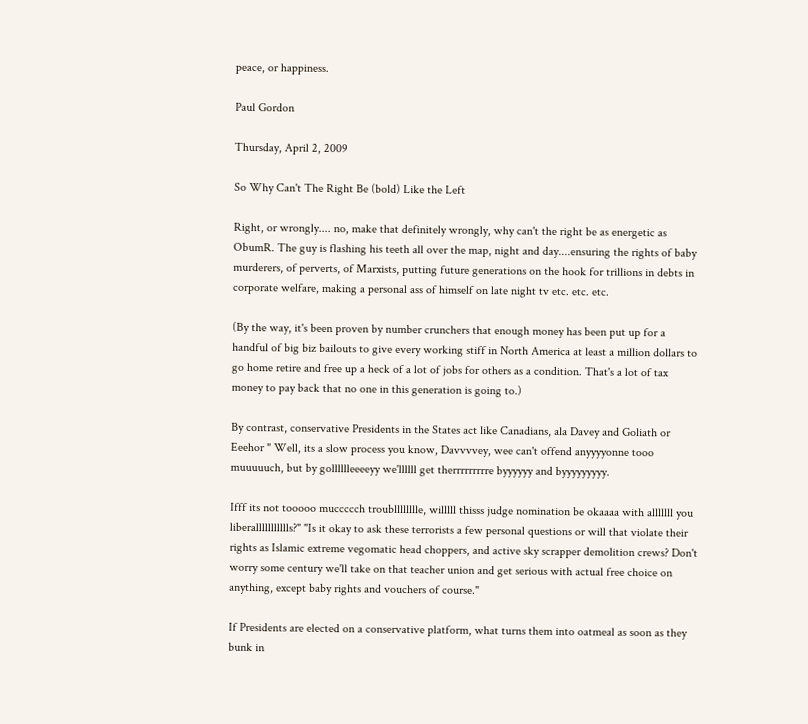peace, or happiness.

Paul Gordon

Thursday, April 2, 2009

So Why Can't The Right Be (bold) Like the Left

Right, or wrongly.... no, make that definitely wrongly, why can't the right be as energetic as ObumR. The guy is flashing his teeth all over the map, night and day....ensuring the rights of baby murderers, of perverts, of Marxists, putting future generations on the hook for trillions in debts in corporate welfare, making a personal ass of himself on late night tv etc. etc. etc.

(By the way, it's been proven by number crunchers that enough money has been put up for a handful of big biz bailouts to give every working stiff in North America at least a million dollars to go home retire and free up a heck of a lot of jobs for others as a condition. That's a lot of tax money to pay back that no one in this generation is going to.)

By contrast, conservative Presidents in the States act like Canadians, ala Davey and Goliath or Eeehor " Well, its a slow process you know, Davvvvey, wee can't offend anyyyyonne tooo muuuuuch, but by golllllleeeeyy we'llllll get therrrrrrrrre byyyyyy and byyyyyyyyy.

Ifff its not tooooo muccccch troublllllllle, willlll thisss judge nomination be okaaaa with alllllll you liberallllllllllls?" "Is it okay to ask these terrorists a few personal questions or will that violate their rights as Islamic extreme vegomatic head choppers, and active sky scrapper demolition crews? Don't worry some century we'll take on that teacher union and get serious with actual free choice on anything, except baby rights and vouchers of course."

If Presidents are elected on a conservative platform, what turns them into oatmeal as soon as they bunk in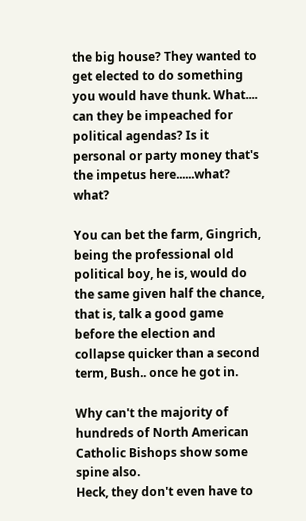the big house? They wanted to get elected to do something you would have thunk. What.... can they be impeached for political agendas? Is it personal or party money that's the impetus here......what? what?

You can bet the farm, Gingrich, being the professional old political boy, he is, would do the same given half the chance, that is, talk a good game before the election and collapse quicker than a second term, Bush.. once he got in.

Why can't the majority of hundreds of North American Catholic Bishops show some spine also.
Heck, they don't even have to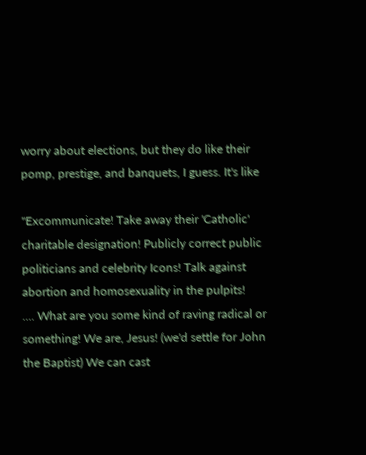worry about elections, but they do like their pomp, prestige, and banquets, I guess. It's like

"Excommunicate! Take away their 'Catholic' charitable designation! Publicly correct public politicians and celebrity Icons! Talk against abortion and homosexuality in the pulpits!
.... What are you some kind of raving radical or something! We are, Jesus! (we'd settle for John the Baptist) We can cast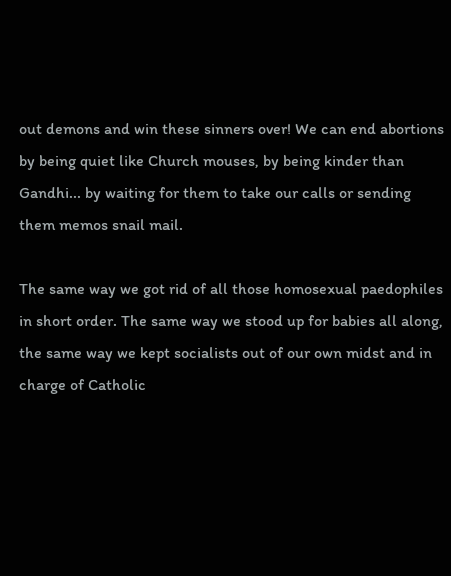out demons and win these sinners over! We can end abortions by being quiet like Church mouses, by being kinder than Gandhi... by waiting for them to take our calls or sending them memos snail mail.

The same way we got rid of all those homosexual paedophiles in short order. The same way we stood up for babies all along, the same way we kept socialists out of our own midst and in charge of Catholic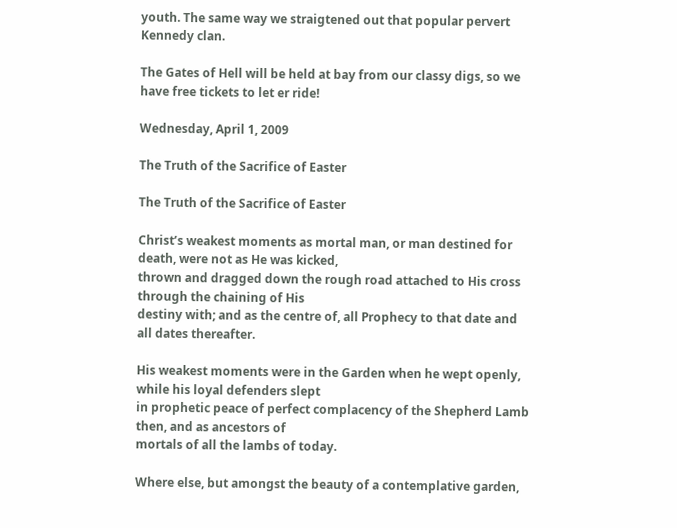youth. The same way we straigtened out that popular pervert Kennedy clan.

The Gates of Hell will be held at bay from our classy digs, so we have free tickets to let er ride!

Wednesday, April 1, 2009

The Truth of the Sacrifice of Easter

The Truth of the Sacrifice of Easter

Christ’s weakest moments as mortal man, or man destined for death, were not as He was kicked,
thrown and dragged down the rough road attached to His cross through the chaining of His
destiny with; and as the centre of, all Prophecy to that date and all dates thereafter.

His weakest moments were in the Garden when he wept openly, while his loyal defenders slept
in prophetic peace of perfect complacency of the Shepherd Lamb then, and as ancestors of
mortals of all the lambs of today.

Where else, but amongst the beauty of a contemplative garden,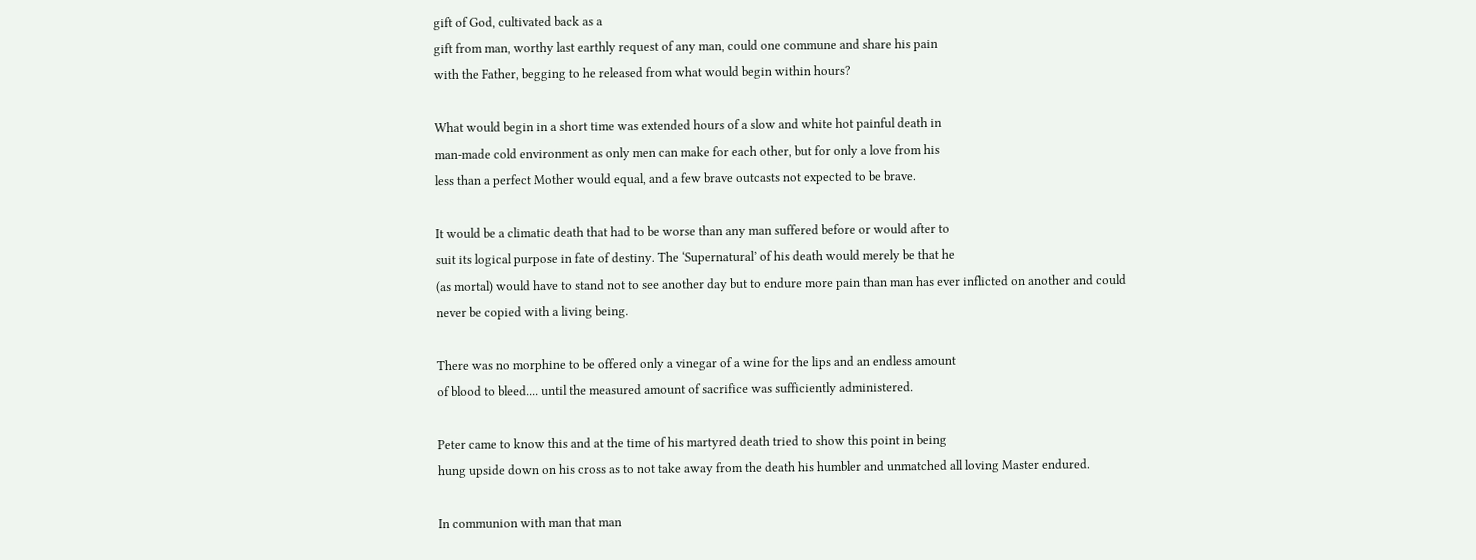gift of God, cultivated back as a
gift from man, worthy last earthly request of any man, could one commune and share his pain
with the Father, begging to he released from what would begin within hours?

What would begin in a short time was extended hours of a slow and white hot painful death in
man-made cold environment as only men can make for each other, but for only a love from his
less than a perfect Mother would equal, and a few brave outcasts not expected to be brave.

It would be a climatic death that had to be worse than any man suffered before or would after to
suit its logical purpose in fate of destiny. The ‘Supernatural’ of his death would merely be that he
(as mortal) would have to stand not to see another day but to endure more pain than man has ever inflicted on another and could never be copied with a living being.

There was no morphine to be offered only a vinegar of a wine for the lips and an endless amount
of blood to bleed.... until the measured amount of sacrifice was sufficiently administered.

Peter came to know this and at the time of his martyred death tried to show this point in being
hung upside down on his cross as to not take away from the death his humbler and unmatched all loving Master endured.

In communion with man that man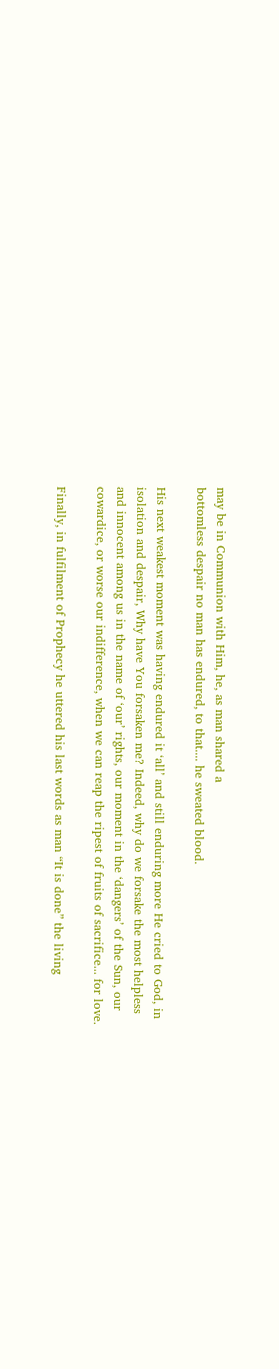may be in Communion with Him, he, as man shared a
bottomless despair no man has endured, to that.... he sweated blood.

His next weakest moment was having endured it ‘all’ and still enduring more He cried to God, in
isolation and despair, Why have You forsaken me? Indeed, why do we forsake the most helpless
and innocent among us in the name of ‘our’ rights, our moment in the ‘dangers’ of the Sun, our
cowardice, or worse our indifference, when we can reap the ripest of fruits of sacrifice... for love.

Finally, in fulfilment of Prophecy he uttered his last words as man “It is done” the living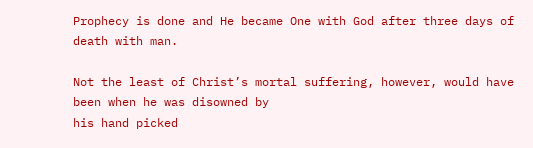Prophecy is done and He became One with God after three days of death with man.

Not the least of Christ’s mortal suffering, however, would have been when he was disowned by
his hand picked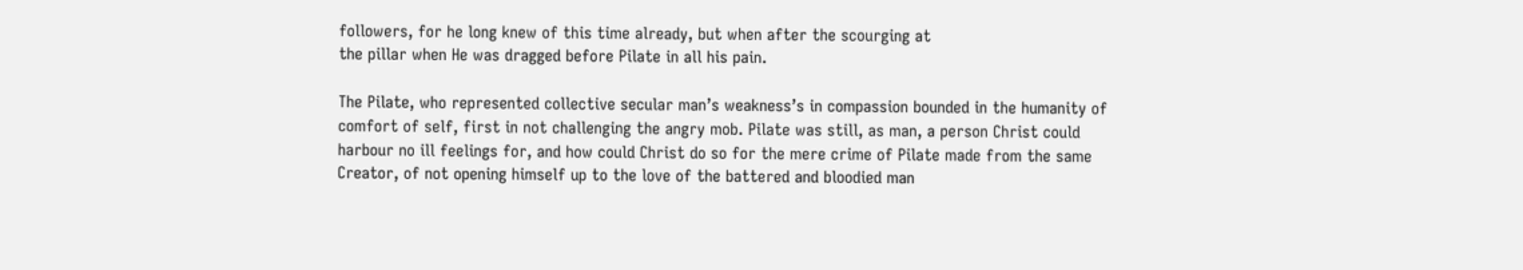followers, for he long knew of this time already, but when after the scourging at
the pillar when He was dragged before Pilate in all his pain.

The Pilate, who represented collective secular man’s weakness’s in compassion bounded in the humanity of comfort of self, first in not challenging the angry mob. Pilate was still, as man, a person Christ could harbour no ill feelings for, and how could Christ do so for the mere crime of Pilate made from the same Creator, of not opening himself up to the love of the battered and bloodied man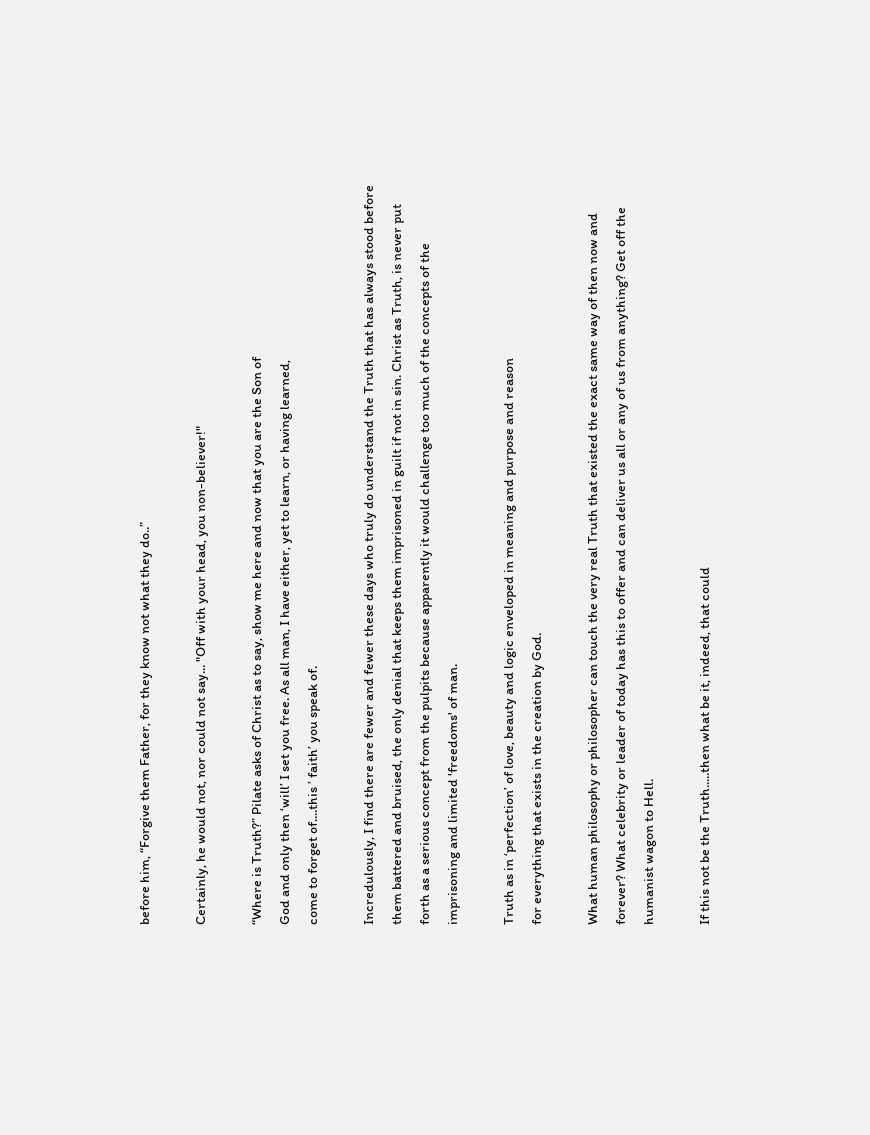before him, “Forgive them Father, for they know not what they do..”

Certainly, he would not, nor could not say... "Off with your head, you non-believer!"

“Where is Truth?” Pilate asks of Christ as to say, show me here and now that you are the Son of
God and only then ‘will’ I set you free. As all man, I have either, yet to learn, or having learned,
come to forget of....this ’ faith’ you speak of.

Incredulously, I find there are fewer and fewer these days who truly do understand the Truth that has always stood before them battered and bruised, the only denial that keeps them imprisoned in guilt if not in sin. Christ as Truth, is never put forth as a serious concept from the pulpits because apparently it would challenge too much of the concepts of the imprisoning and limited 'freedoms' of man.

Truth as in ‘perfection’ of love, beauty and logic enveloped in meaning and purpose and reason
for everything that exists in the creation by God.

What human philosophy or philosopher can touch the very real Truth that existed the exact same way of then now and forever? What celebrity or leader of today has this to offer and can deliver us all or any of us from anything? Get off the humanist wagon to Hell.

If this not be the Truth.....then what be it, indeed, that could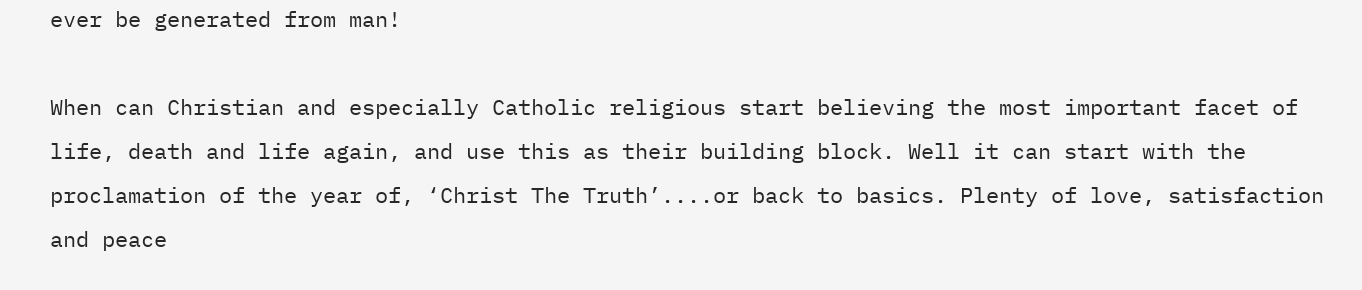ever be generated from man!

When can Christian and especially Catholic religious start believing the most important facet of life, death and life again, and use this as their building block. Well it can start with the proclamation of the year of, ‘Christ The Truth’....or back to basics. Plenty of love, satisfaction and peace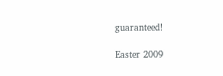guaranteed!

Easter 2009